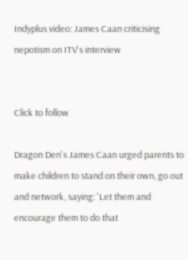Indyplus video: James Caan criticising nepotism on ITV's interview


Click to follow

Dragon Den's James Caan urged parents to make children to stand on their own, go out and network, saying: 'Let them and encourage them to do that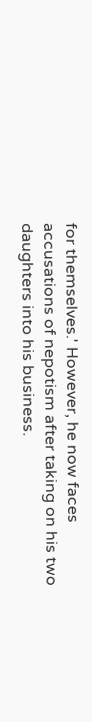for themselves.' However, he now faces accusations of nepotism after taking on his two daughters into his business.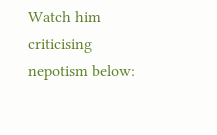Watch him criticising nepotism below: